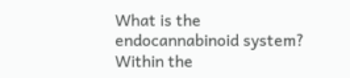What is the endocannabinoid system? Within the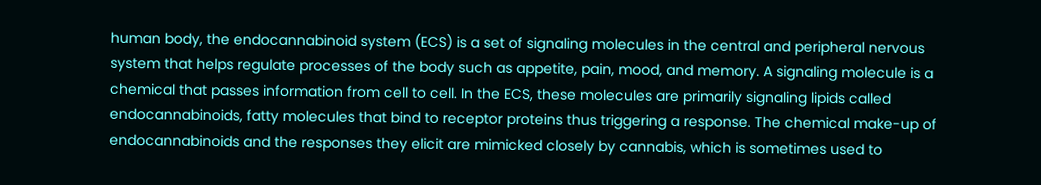human body, the endocannabinoid system (ECS) is a set of signaling molecules in the central and peripheral nervous system that helps regulate processes of the body such as appetite, pain, mood, and memory. A signaling molecule is a chemical that passes information from cell to cell. In the ECS, these molecules are primarily signaling lipids called endocannabinoids, fatty molecules that bind to receptor proteins thus triggering a response. The chemical make-up of endocannabinoids and the responses they elicit are mimicked closely by cannabis, which is sometimes used to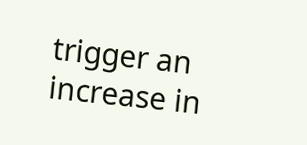trigger an increase in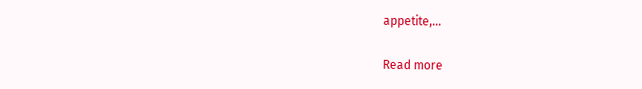appetite,...

Read more